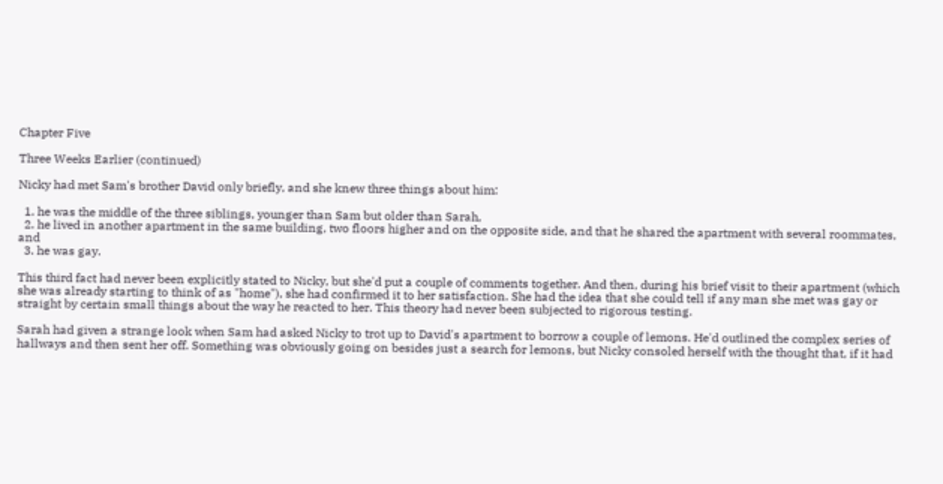Chapter Five

Three Weeks Earlier (continued)

Nicky had met Sam's brother David only briefly, and she knew three things about him:

  1. he was the middle of the three siblings, younger than Sam but older than Sarah,
  2. he lived in another apartment in the same building, two floors higher and on the opposite side, and that he shared the apartment with several roommates, and
  3. he was gay.

This third fact had never been explicitly stated to Nicky, but she'd put a couple of comments together. And then, during his brief visit to their apartment (which she was already starting to think of as "home"), she had confirmed it to her satisfaction. She had the idea that she could tell if any man she met was gay or straight by certain small things about the way he reacted to her. This theory had never been subjected to rigorous testing.

Sarah had given a strange look when Sam had asked Nicky to trot up to David's apartment to borrow a couple of lemons. He'd outlined the complex series of hallways and then sent her off. Something was obviously going on besides just a search for lemons, but Nicky consoled herself with the thought that, if it had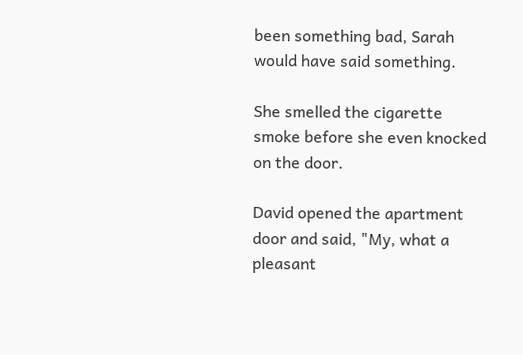been something bad, Sarah would have said something.

She smelled the cigarette smoke before she even knocked on the door.

David opened the apartment door and said, "My, what a pleasant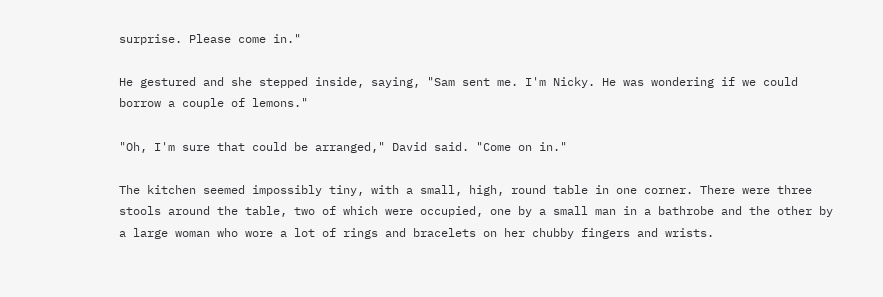surprise. Please come in."

He gestured and she stepped inside, saying, "Sam sent me. I'm Nicky. He was wondering if we could borrow a couple of lemons."

"Oh, I'm sure that could be arranged," David said. "Come on in."

The kitchen seemed impossibly tiny, with a small, high, round table in one corner. There were three stools around the table, two of which were occupied, one by a small man in a bathrobe and the other by a large woman who wore a lot of rings and bracelets on her chubby fingers and wrists.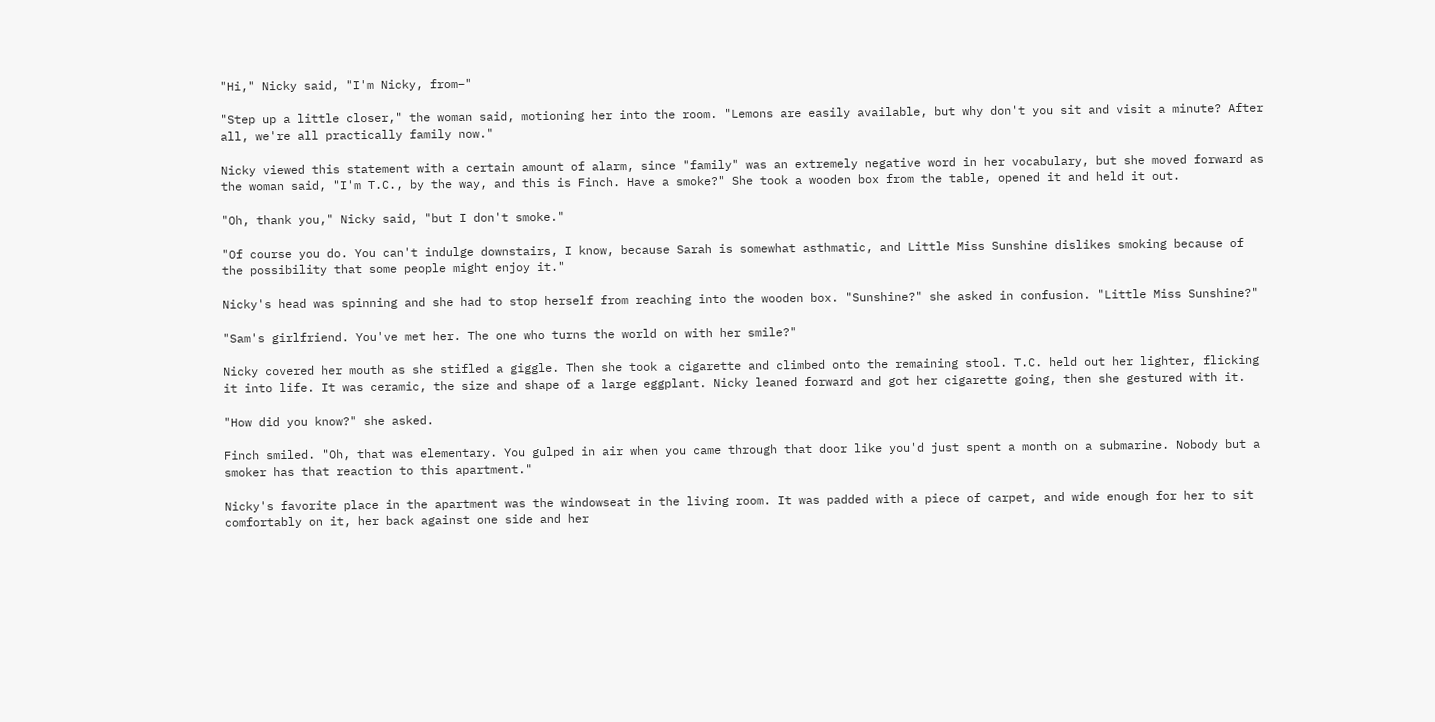"Hi," Nicky said, "I'm Nicky, from–"

"Step up a little closer," the woman said, motioning her into the room. "Lemons are easily available, but why don't you sit and visit a minute? After all, we're all practically family now."

Nicky viewed this statement with a certain amount of alarm, since "family" was an extremely negative word in her vocabulary, but she moved forward as the woman said, "I'm T.C., by the way, and this is Finch. Have a smoke?" She took a wooden box from the table, opened it and held it out.

"Oh, thank you," Nicky said, "but I don't smoke."

"Of course you do. You can't indulge downstairs, I know, because Sarah is somewhat asthmatic, and Little Miss Sunshine dislikes smoking because of the possibility that some people might enjoy it."

Nicky's head was spinning and she had to stop herself from reaching into the wooden box. "Sunshine?" she asked in confusion. "Little Miss Sunshine?"

"Sam's girlfriend. You've met her. The one who turns the world on with her smile?"

Nicky covered her mouth as she stifled a giggle. Then she took a cigarette and climbed onto the remaining stool. T.C. held out her lighter, flicking it into life. It was ceramic, the size and shape of a large eggplant. Nicky leaned forward and got her cigarette going, then she gestured with it.

"How did you know?" she asked.

Finch smiled. "Oh, that was elementary. You gulped in air when you came through that door like you'd just spent a month on a submarine. Nobody but a smoker has that reaction to this apartment."

Nicky's favorite place in the apartment was the windowseat in the living room. It was padded with a piece of carpet, and wide enough for her to sit comfortably on it, her back against one side and her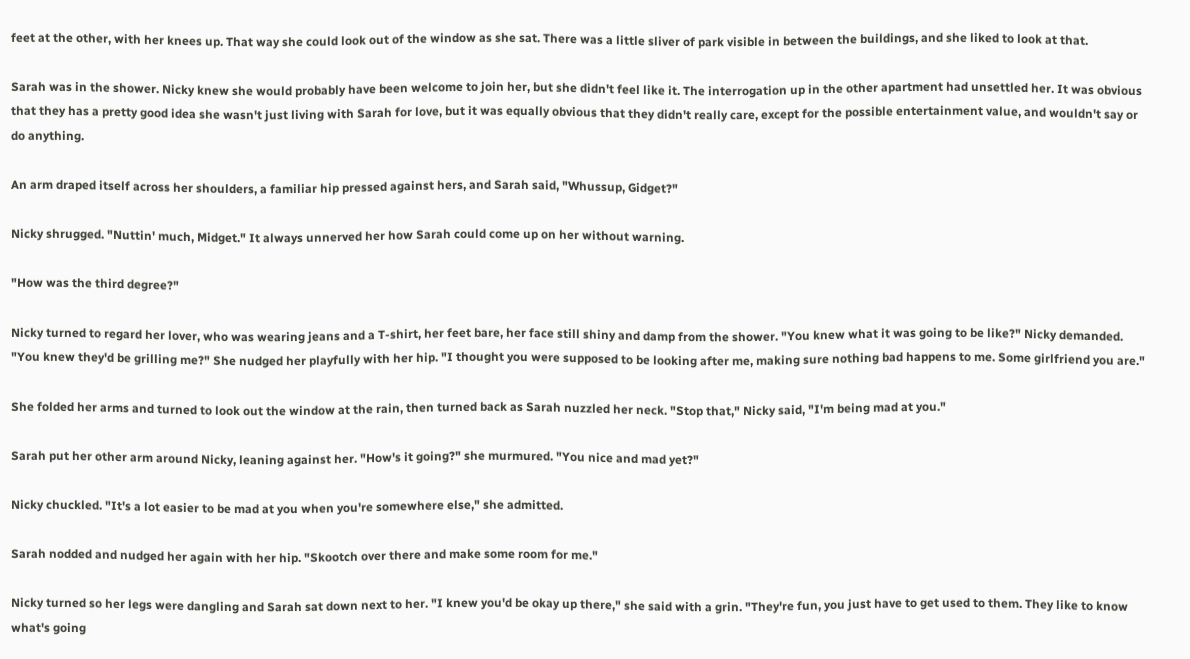feet at the other, with her knees up. That way she could look out of the window as she sat. There was a little sliver of park visible in between the buildings, and she liked to look at that.

Sarah was in the shower. Nicky knew she would probably have been welcome to join her, but she didn't feel like it. The interrogation up in the other apartment had unsettled her. It was obvious that they has a pretty good idea she wasn't just living with Sarah for love, but it was equally obvious that they didn't really care, except for the possible entertainment value, and wouldn't say or do anything.

An arm draped itself across her shoulders, a familiar hip pressed against hers, and Sarah said, "Whussup, Gidget?"

Nicky shrugged. "Nuttin' much, Midget." It always unnerved her how Sarah could come up on her without warning.

"How was the third degree?"

Nicky turned to regard her lover, who was wearing jeans and a T-shirt, her feet bare, her face still shiny and damp from the shower. "You knew what it was going to be like?" Nicky demanded. "You knew they'd be grilling me?" She nudged her playfully with her hip. "I thought you were supposed to be looking after me, making sure nothing bad happens to me. Some girlfriend you are."

She folded her arms and turned to look out the window at the rain, then turned back as Sarah nuzzled her neck. "Stop that," Nicky said, "I'm being mad at you."

Sarah put her other arm around Nicky, leaning against her. "How's it going?" she murmured. "You nice and mad yet?"

Nicky chuckled. "It's a lot easier to be mad at you when you're somewhere else," she admitted.

Sarah nodded and nudged her again with her hip. "Skootch over there and make some room for me."

Nicky turned so her legs were dangling and Sarah sat down next to her. "I knew you'd be okay up there," she said with a grin. "They're fun, you just have to get used to them. They like to know what's going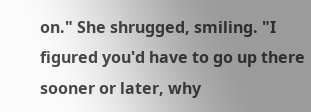on." She shrugged, smiling. "I figured you'd have to go up there sooner or later, why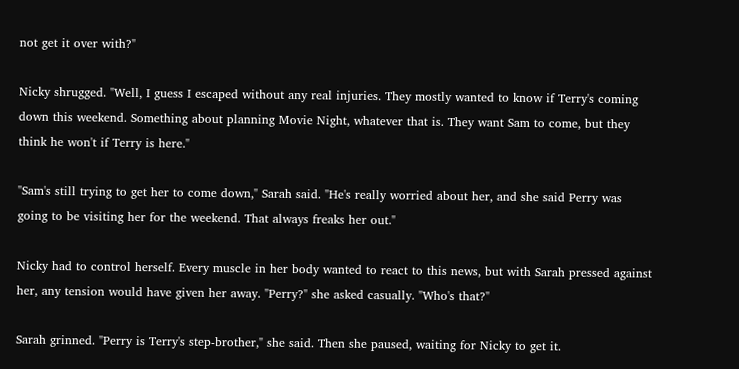not get it over with?"

Nicky shrugged. "Well, I guess I escaped without any real injuries. They mostly wanted to know if Terry's coming down this weekend. Something about planning Movie Night, whatever that is. They want Sam to come, but they think he won't if Terry is here."

"Sam's still trying to get her to come down," Sarah said. "He's really worried about her, and she said Perry was going to be visiting her for the weekend. That always freaks her out."

Nicky had to control herself. Every muscle in her body wanted to react to this news, but with Sarah pressed against her, any tension would have given her away. "Perry?" she asked casually. "Who's that?"

Sarah grinned. "Perry is Terry's step-brother," she said. Then she paused, waiting for Nicky to get it.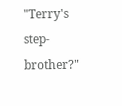"Terry's step-brother?"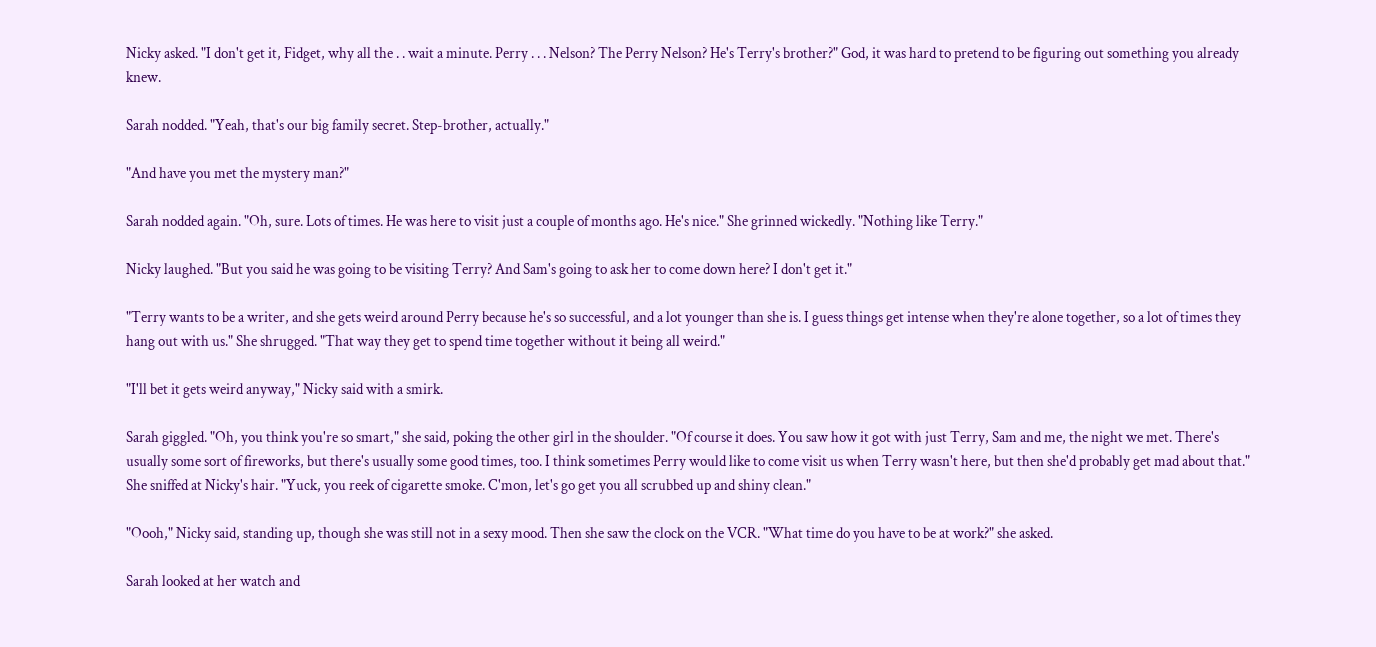Nicky asked. "I don't get it, Fidget, why all the . . wait a minute. Perry . . . Nelson? The Perry Nelson? He's Terry's brother?" God, it was hard to pretend to be figuring out something you already knew.

Sarah nodded. "Yeah, that's our big family secret. Step-brother, actually."

"And have you met the mystery man?"

Sarah nodded again. "Oh, sure. Lots of times. He was here to visit just a couple of months ago. He's nice." She grinned wickedly. "Nothing like Terry."

Nicky laughed. "But you said he was going to be visiting Terry? And Sam's going to ask her to come down here? I don't get it."

"Terry wants to be a writer, and she gets weird around Perry because he's so successful, and a lot younger than she is. I guess things get intense when they're alone together, so a lot of times they hang out with us." She shrugged. "That way they get to spend time together without it being all weird."

"I'll bet it gets weird anyway," Nicky said with a smirk.

Sarah giggled. "Oh, you think you're so smart," she said, poking the other girl in the shoulder. "Of course it does. You saw how it got with just Terry, Sam and me, the night we met. There's usually some sort of fireworks, but there's usually some good times, too. I think sometimes Perry would like to come visit us when Terry wasn't here, but then she'd probably get mad about that." She sniffed at Nicky's hair. "Yuck, you reek of cigarette smoke. C'mon, let's go get you all scrubbed up and shiny clean."

"Oooh," Nicky said, standing up, though she was still not in a sexy mood. Then she saw the clock on the VCR. "What time do you have to be at work?" she asked.

Sarah looked at her watch and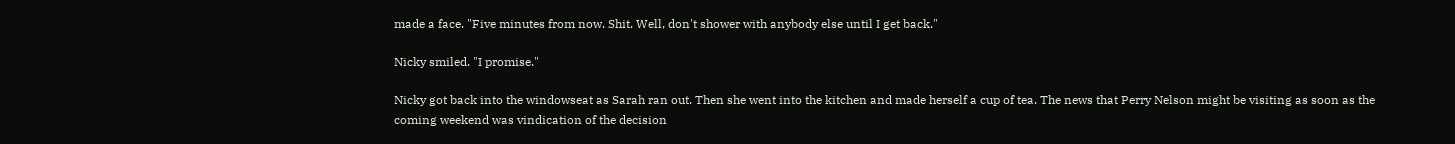made a face. "Five minutes from now. Shit. Well, don't shower with anybody else until I get back."

Nicky smiled. "I promise."

Nicky got back into the windowseat as Sarah ran out. Then she went into the kitchen and made herself a cup of tea. The news that Perry Nelson might be visiting as soon as the coming weekend was vindication of the decision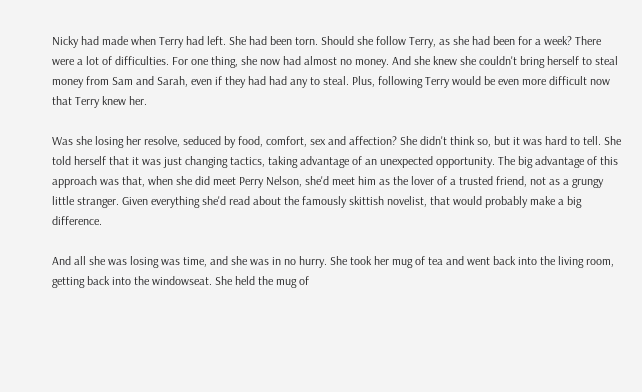Nicky had made when Terry had left. She had been torn. Should she follow Terry, as she had been for a week? There were a lot of difficulties. For one thing, she now had almost no money. And she knew she couldn't bring herself to steal money from Sam and Sarah, even if they had had any to steal. Plus, following Terry would be even more difficult now that Terry knew her.

Was she losing her resolve, seduced by food, comfort, sex and affection? She didn't think so, but it was hard to tell. She told herself that it was just changing tactics, taking advantage of an unexpected opportunity. The big advantage of this approach was that, when she did meet Perry Nelson, she'd meet him as the lover of a trusted friend, not as a grungy little stranger. Given everything she'd read about the famously skittish novelist, that would probably make a big difference.

And all she was losing was time, and she was in no hurry. She took her mug of tea and went back into the living room, getting back into the windowseat. She held the mug of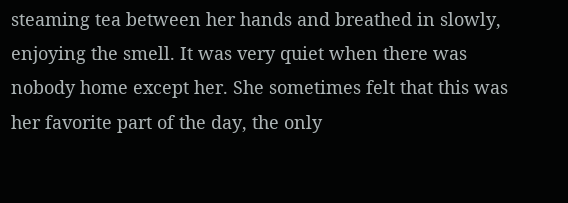steaming tea between her hands and breathed in slowly, enjoying the smell. It was very quiet when there was nobody home except her. She sometimes felt that this was her favorite part of the day, the only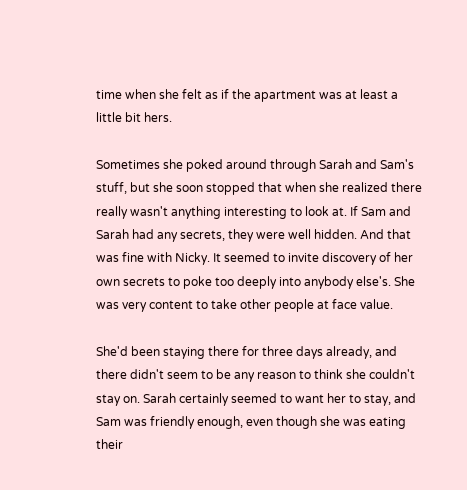time when she felt as if the apartment was at least a little bit hers.

Sometimes she poked around through Sarah and Sam's stuff, but she soon stopped that when she realized there really wasn't anything interesting to look at. If Sam and Sarah had any secrets, they were well hidden. And that was fine with Nicky. It seemed to invite discovery of her own secrets to poke too deeply into anybody else's. She was very content to take other people at face value.

She'd been staying there for three days already, and there didn't seem to be any reason to think she couldn't stay on. Sarah certainly seemed to want her to stay, and Sam was friendly enough, even though she was eating their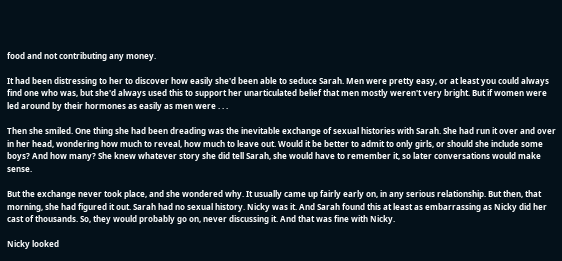food and not contributing any money.

It had been distressing to her to discover how easily she'd been able to seduce Sarah. Men were pretty easy, or at least you could always find one who was, but she'd always used this to support her unarticulated belief that men mostly weren't very bright. But if women were led around by their hormones as easily as men were . . .

Then she smiled. One thing she had been dreading was the inevitable exchange of sexual histories with Sarah. She had run it over and over in her head, wondering how much to reveal, how much to leave out. Would it be better to admit to only girls, or should she include some boys? And how many? She knew whatever story she did tell Sarah, she would have to remember it, so later conversations would make sense.

But the exchange never took place, and she wondered why. It usually came up fairly early on, in any serious relationship. But then, that morning, she had figured it out. Sarah had no sexual history. Nicky was it. And Sarah found this at least as embarrassing as Nicky did her cast of thousands. So, they would probably go on, never discussing it. And that was fine with Nicky.

Nicky looked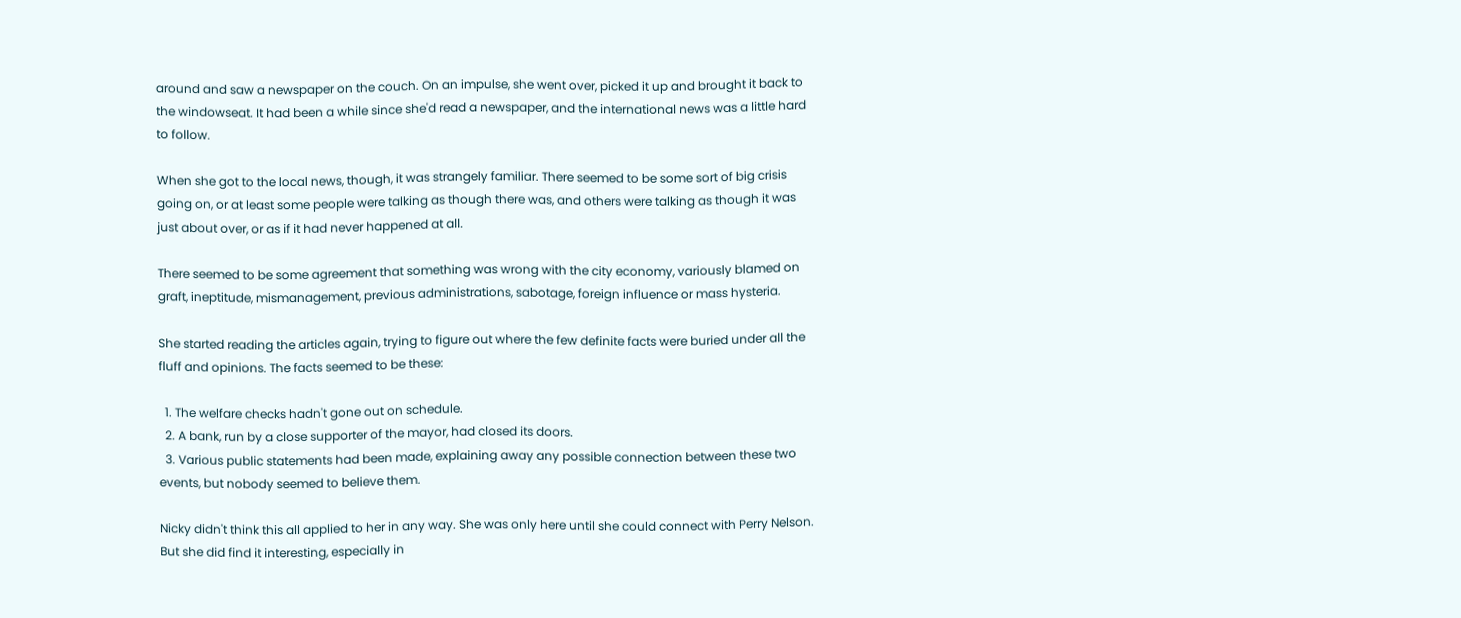around and saw a newspaper on the couch. On an impulse, she went over, picked it up and brought it back to the windowseat. It had been a while since she'd read a newspaper, and the international news was a little hard to follow.

When she got to the local news, though, it was strangely familiar. There seemed to be some sort of big crisis going on, or at least some people were talking as though there was, and others were talking as though it was just about over, or as if it had never happened at all.

There seemed to be some agreement that something was wrong with the city economy, variously blamed on graft, ineptitude, mismanagement, previous administrations, sabotage, foreign influence or mass hysteria.

She started reading the articles again, trying to figure out where the few definite facts were buried under all the fluff and opinions. The facts seemed to be these:

  1. The welfare checks hadn't gone out on schedule.
  2. A bank, run by a close supporter of the mayor, had closed its doors.
  3. Various public statements had been made, explaining away any possible connection between these two events, but nobody seemed to believe them.

Nicky didn't think this all applied to her in any way. She was only here until she could connect with Perry Nelson. But she did find it interesting, especially in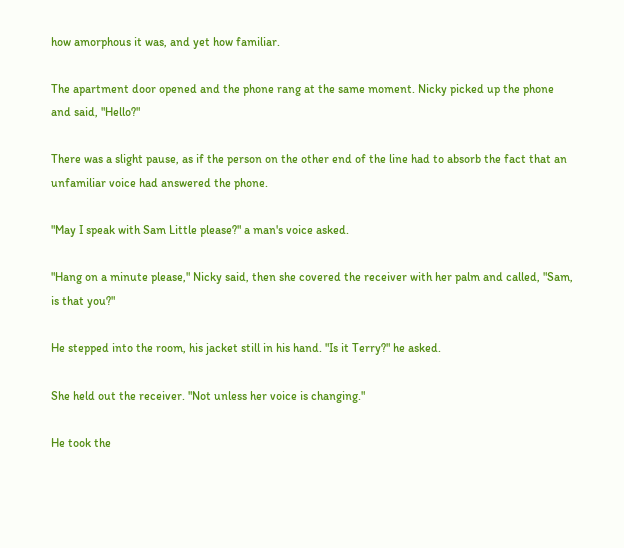how amorphous it was, and yet how familiar.

The apartment door opened and the phone rang at the same moment. Nicky picked up the phone and said, "Hello?"

There was a slight pause, as if the person on the other end of the line had to absorb the fact that an unfamiliar voice had answered the phone.

"May I speak with Sam Little please?" a man's voice asked.

"Hang on a minute please," Nicky said, then she covered the receiver with her palm and called, "Sam, is that you?"

He stepped into the room, his jacket still in his hand. "Is it Terry?" he asked.

She held out the receiver. "Not unless her voice is changing."

He took the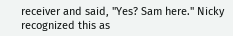receiver and said, "Yes? Sam here." Nicky recognized this as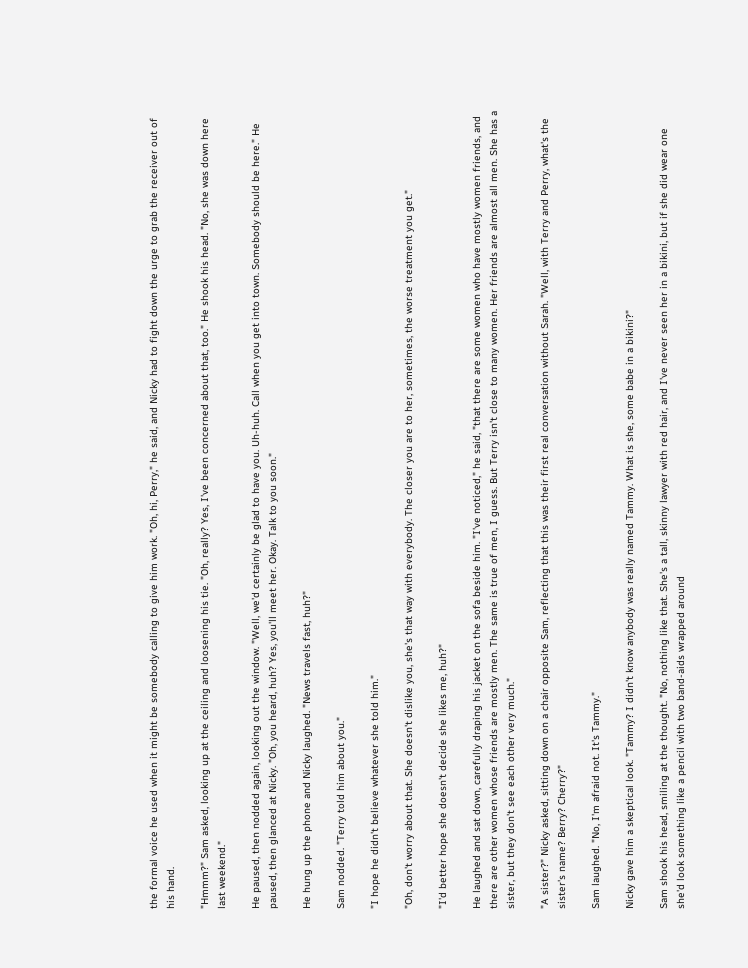the formal voice he used when it might be somebody calling to give him work. "Oh, hi, Perry," he said, and Nicky had to fight down the urge to grab the receiver out of his hand.

"Hmmm?" Sam asked, looking up at the ceiling and loosening his tie. "Oh, really? Yes, I've been concerned about that, too." He shook his head. "No, she was down here last weekend."

He paused, then nodded again, looking out the window. "Well, we'd certainly be glad to have you. Uh-huh. Call when you get into town. Somebody should be here." He paused, then glanced at Nicky. "Oh, you heard, huh? Yes, you'll meet her. Okay. Talk to you soon."

He hung up the phone and Nicky laughed. "News travels fast, huh?"

Sam nodded. "Terry told him about you."

"I hope he didn't believe whatever she told him."

"Oh, don't worry about that. She doesn't dislike you, she's that way with everybody. The closer you are to her, sometimes, the worse treatment you get."

"I'd better hope she doesn't decide she likes me, huh?"

He laughed and sat down, carefully draping his jacket on the sofa beside him. "I've noticed," he said, "that there are some women who have mostly women friends, and there are other women whose friends are mostly men. The same is true of men, I guess. But Terry isn't close to many women. Her friends are almost all men. She has a sister, but they don't see each other very much."

"A sister?" Nicky asked, sitting down on a chair opposite Sam, reflecting that this was their first real conversation without Sarah. "Well, with Terry and Perry, what's the sister's name? Berry? Cherry?"

Sam laughed. "No, I'm afraid not. It's Tammy."

Nicky gave him a skeptical look. "Tammy? I didn't know anybody was really named Tammy. What is she, some babe in a bikini?"

Sam shook his head, smiling at the thought. "No, nothing like that. She's a tall, skinny lawyer with red hair, and I've never seen her in a bikini, but if she did wear one she'd look something like a pencil with two band-aids wrapped around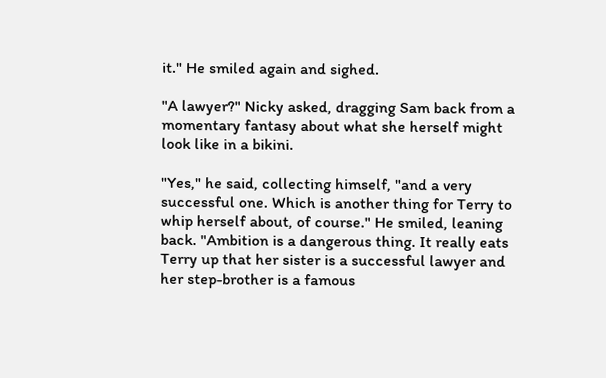it." He smiled again and sighed.

"A lawyer?" Nicky asked, dragging Sam back from a momentary fantasy about what she herself might look like in a bikini.

"Yes," he said, collecting himself, "and a very successful one. Which is another thing for Terry to whip herself about, of course." He smiled, leaning back. "Ambition is a dangerous thing. It really eats Terry up that her sister is a successful lawyer and her step-brother is a famous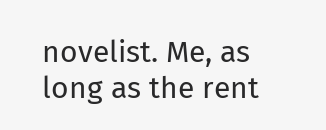novelist. Me, as long as the rent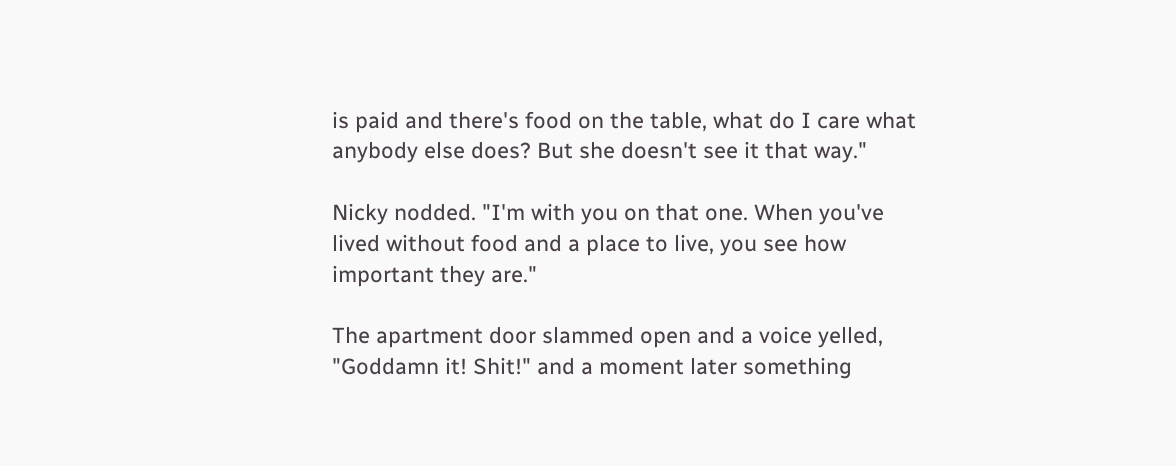is paid and there's food on the table, what do I care what anybody else does? But she doesn't see it that way."

Nicky nodded. "I'm with you on that one. When you've lived without food and a place to live, you see how important they are."

The apartment door slammed open and a voice yelled, "Goddamn it! Shit!" and a moment later something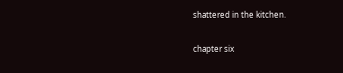shattered in the kitchen.

chapter six